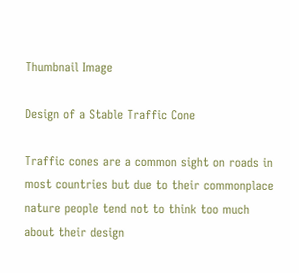Thumbnail Image

Design of a Stable Traffic Cone

Traffic cones are a common sight on roads in most countries but due to their commonplace nature people tend not to think too much about their design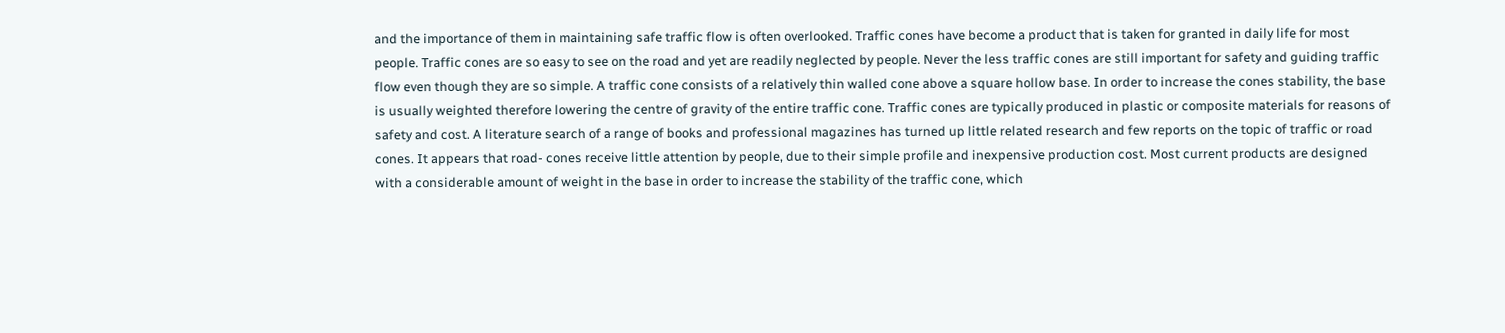and the importance of them in maintaining safe traffic flow is often overlooked. Traffic cones have become a product that is taken for granted in daily life for most people. Traffic cones are so easy to see on the road and yet are readily neglected by people. Never the less traffic cones are still important for safety and guiding traffic flow even though they are so simple. A traffic cone consists of a relatively thin walled cone above a square hollow base. In order to increase the cones stability, the base is usually weighted therefore lowering the centre of gravity of the entire traffic cone. Traffic cones are typically produced in plastic or composite materials for reasons of safety and cost. A literature search of a range of books and professional magazines has turned up little related research and few reports on the topic of traffic or road cones. It appears that road- cones receive little attention by people, due to their simple profile and inexpensive production cost. Most current products are designed with a considerable amount of weight in the base in order to increase the stability of the traffic cone, which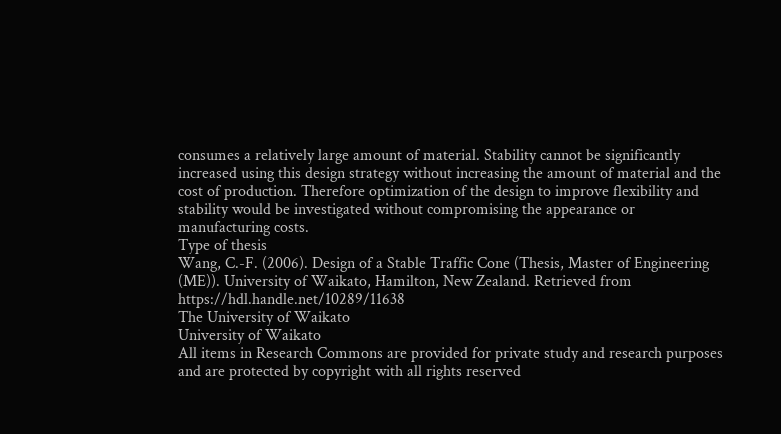consumes a relatively large amount of material. Stability cannot be significantly increased using this design strategy without increasing the amount of material and the cost of production. Therefore optimization of the design to improve flexibility and stability would be investigated without compromising the appearance or manufacturing costs.
Type of thesis
Wang, C.-F. (2006). Design of a Stable Traffic Cone (Thesis, Master of Engineering (ME)). University of Waikato, Hamilton, New Zealand. Retrieved from https://hdl.handle.net/10289/11638
The University of Waikato
University of Waikato
All items in Research Commons are provided for private study and research purposes and are protected by copyright with all rights reserved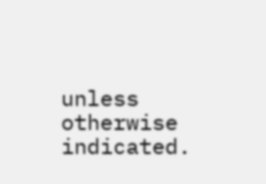unless otherwise indicated.